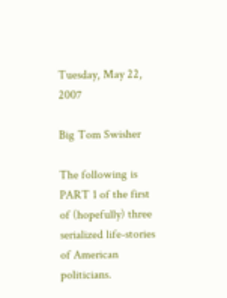Tuesday, May 22, 2007

Big Tom Swisher

The following is PART 1 of the first of (hopefully) three serialized life-stories of American politicians.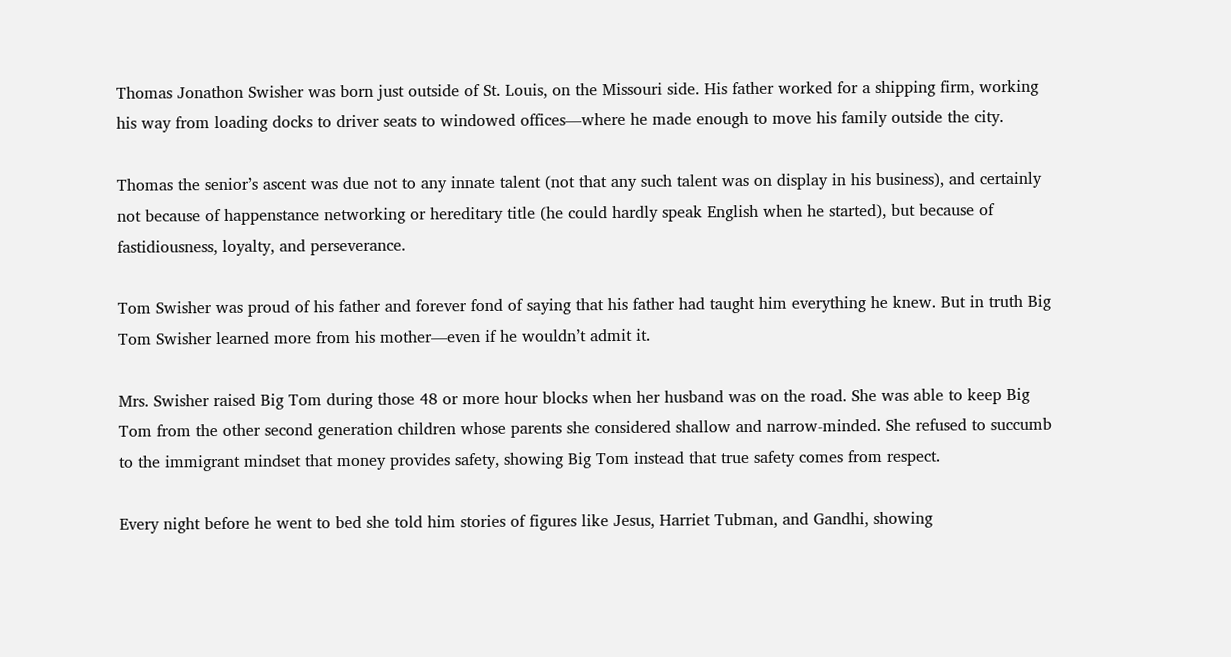Thomas Jonathon Swisher was born just outside of St. Louis, on the Missouri side. His father worked for a shipping firm, working his way from loading docks to driver seats to windowed offices—where he made enough to move his family outside the city.

Thomas the senior’s ascent was due not to any innate talent (not that any such talent was on display in his business), and certainly not because of happenstance networking or hereditary title (he could hardly speak English when he started), but because of fastidiousness, loyalty, and perseverance.

Tom Swisher was proud of his father and forever fond of saying that his father had taught him everything he knew. But in truth Big Tom Swisher learned more from his mother—even if he wouldn’t admit it.

Mrs. Swisher raised Big Tom during those 48 or more hour blocks when her husband was on the road. She was able to keep Big Tom from the other second generation children whose parents she considered shallow and narrow-minded. She refused to succumb to the immigrant mindset that money provides safety, showing Big Tom instead that true safety comes from respect.

Every night before he went to bed she told him stories of figures like Jesus, Harriet Tubman, and Gandhi, showing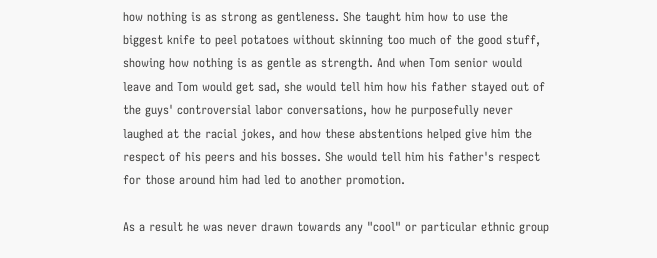how nothing is as strong as gentleness. She taught him how to use the biggest knife to peel potatoes without skinning too much of the good stuff, showing how nothing is as gentle as strength. And when Tom senior would leave and Tom would get sad, she would tell him how his father stayed out of the guys' controversial labor conversations, how he purposefully never laughed at the racial jokes, and how these abstentions helped give him the respect of his peers and his bosses. She would tell him his father's respect for those around him had led to another promotion.

As a result he was never drawn towards any "cool" or particular ethnic group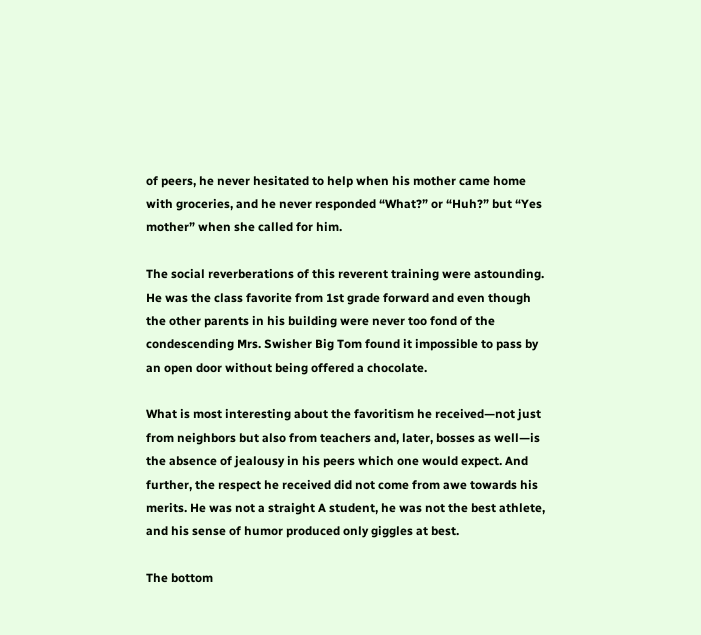of peers, he never hesitated to help when his mother came home with groceries, and he never responded “What?” or “Huh?” but “Yes mother” when she called for him.

The social reverberations of this reverent training were astounding. He was the class favorite from 1st grade forward and even though the other parents in his building were never too fond of the condescending Mrs. Swisher Big Tom found it impossible to pass by an open door without being offered a chocolate.

What is most interesting about the favoritism he received—not just from neighbors but also from teachers and, later, bosses as well—is the absence of jealousy in his peers which one would expect. And further, the respect he received did not come from awe towards his merits. He was not a straight A student, he was not the best athlete, and his sense of humor produced only giggles at best.

The bottom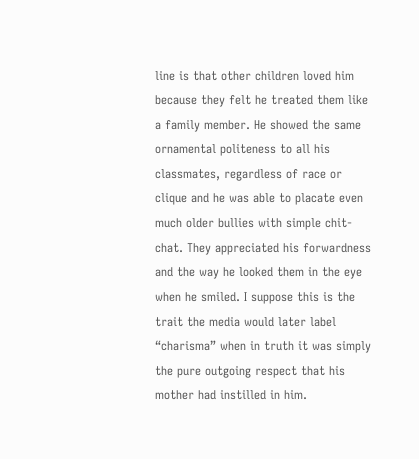line is that other children loved him because they felt he treated them like a family member. He showed the same ornamental politeness to all his classmates, regardless of race or clique and he was able to placate even much older bullies with simple chit-chat. They appreciated his forwardness and the way he looked them in the eye when he smiled. I suppose this is the trait the media would later label “charisma” when in truth it was simply the pure outgoing respect that his mother had instilled in him.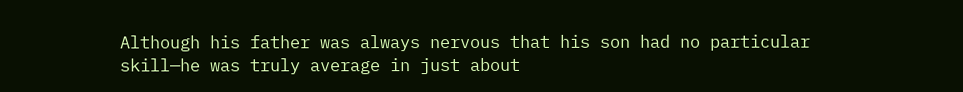Although his father was always nervous that his son had no particular skill—he was truly average in just about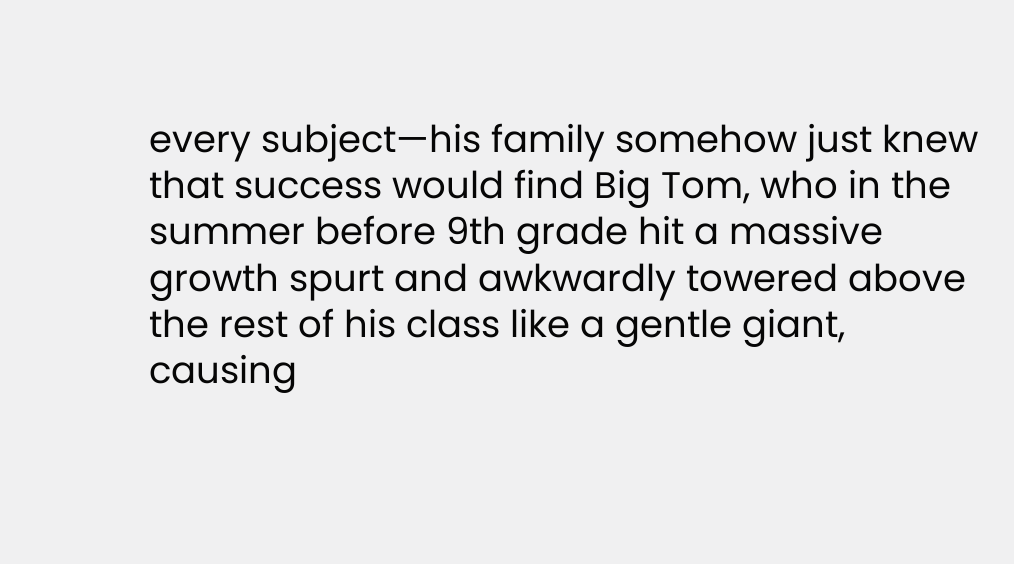every subject—his family somehow just knew that success would find Big Tom, who in the summer before 9th grade hit a massive growth spurt and awkwardly towered above the rest of his class like a gentle giant, causing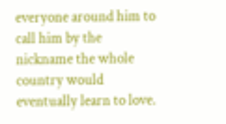everyone around him to call him by the nickname the whole country would eventually learn to love.